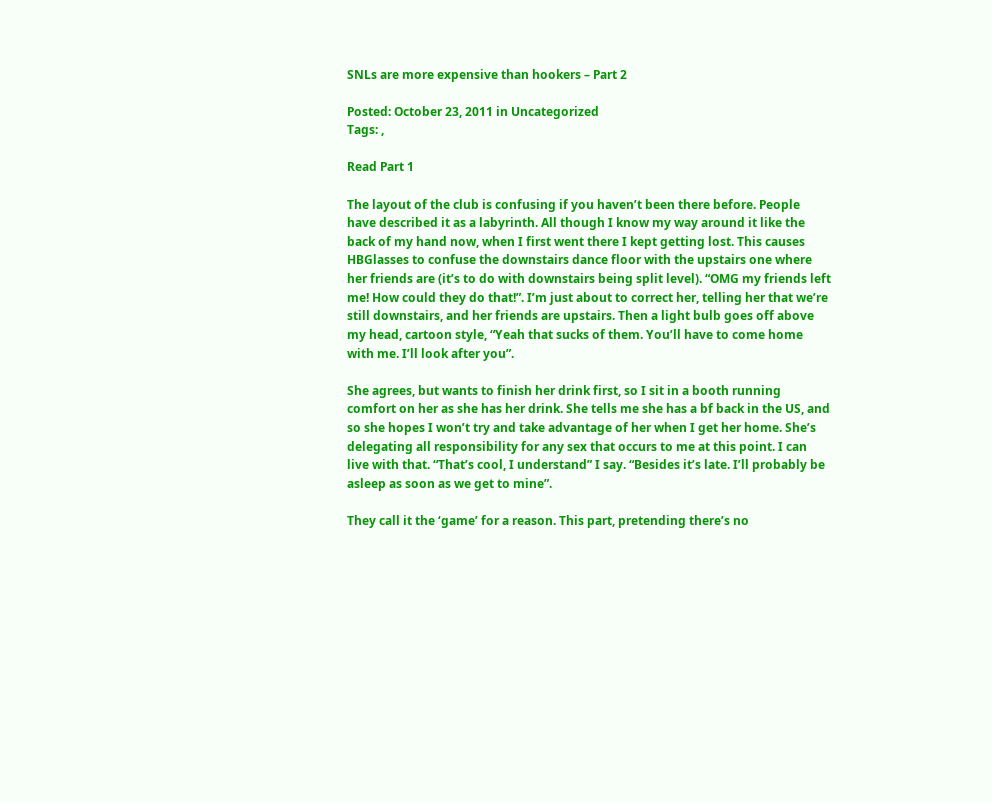SNLs are more expensive than hookers – Part 2

Posted: October 23, 2011 in Uncategorized
Tags: ,

Read Part 1

The layout of the club is confusing if you haven’t been there before. People have described it as a labyrinth. All though I know my way around it like the back of my hand now, when I first went there I kept getting lost. This causes HBGlasses to confuse the downstairs dance floor with the upstairs one where her friends are (it’s to do with downstairs being split level). “OMG my friends left me! How could they do that!”. I’m just about to correct her, telling her that we’re still downstairs, and her friends are upstairs. Then a light bulb goes off above my head, cartoon style, “Yeah that sucks of them. You’ll have to come home with me. I’ll look after you”.

She agrees, but wants to finish her drink first, so I sit in a booth running comfort on her as she has her drink. She tells me she has a bf back in the US, and so she hopes I won’t try and take advantage of her when I get her home. She’s delegating all responsibility for any sex that occurs to me at this point. I can live with that. “That’s cool, I understand” I say. “Besides it’s late. I’ll probably be asleep as soon as we get to mine”.

They call it the ‘game’ for a reason. This part, pretending there’s no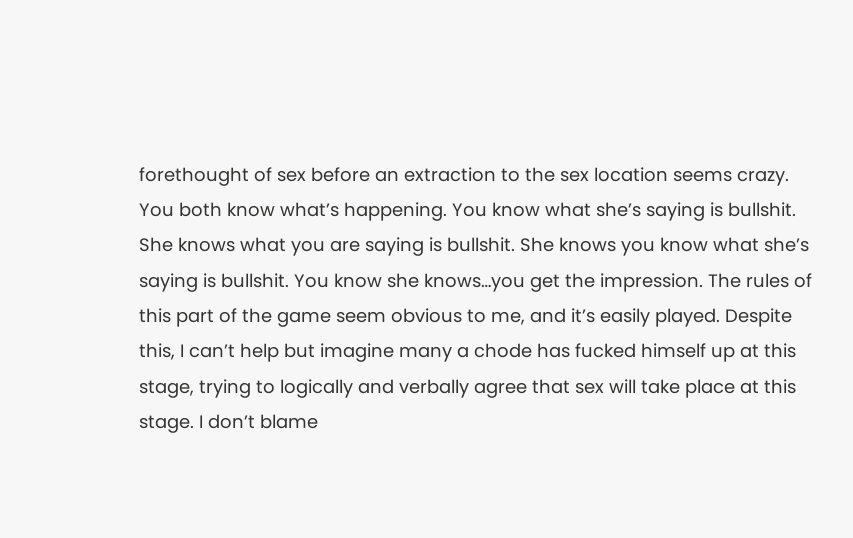forethought of sex before an extraction to the sex location seems crazy. You both know what’s happening. You know what she’s saying is bullshit. She knows what you are saying is bullshit. She knows you know what she’s saying is bullshit. You know she knows…you get the impression. The rules of this part of the game seem obvious to me, and it’s easily played. Despite this, I can’t help but imagine many a chode has fucked himself up at this stage, trying to logically and verbally agree that sex will take place at this stage. I don’t blame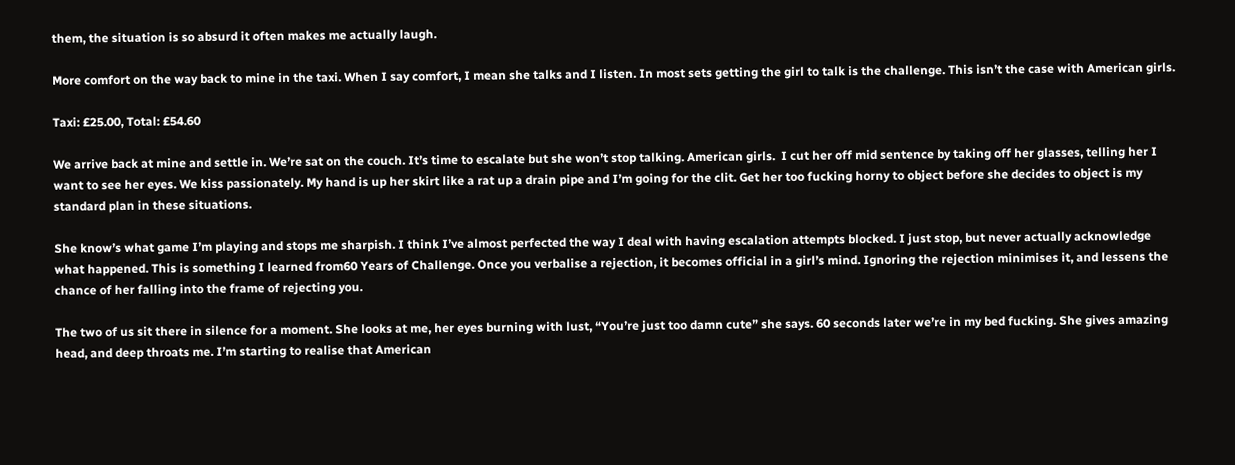them, the situation is so absurd it often makes me actually laugh.

More comfort on the way back to mine in the taxi. When I say comfort, I mean she talks and I listen. In most sets getting the girl to talk is the challenge. This isn’t the case with American girls.

Taxi: £25.00, Total: £54.60

We arrive back at mine and settle in. We’re sat on the couch. It’s time to escalate but she won’t stop talking. American girls.  I cut her off mid sentence by taking off her glasses, telling her I want to see her eyes. We kiss passionately. My hand is up her skirt like a rat up a drain pipe and I’m going for the clit. Get her too fucking horny to object before she decides to object is my standard plan in these situations.

She know’s what game I’m playing and stops me sharpish. I think I’ve almost perfected the way I deal with having escalation attempts blocked. I just stop, but never actually acknowledge what happened. This is something I learned from60 Years of Challenge. Once you verbalise a rejection, it becomes official in a girl’s mind. Ignoring the rejection minimises it, and lessens the chance of her falling into the frame of rejecting you.

The two of us sit there in silence for a moment. She looks at me, her eyes burning with lust, “You’re just too damn cute” she says. 60 seconds later we’re in my bed fucking. She gives amazing head, and deep throats me. I’m starting to realise that American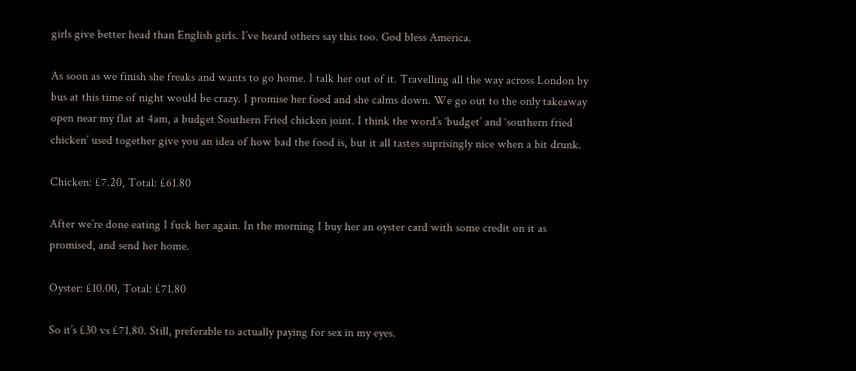girls give better head than English girls. I’ve heard others say this too. God bless America.

As soon as we finish she freaks and wants to go home. I talk her out of it. Travelling all the way across London by bus at this time of night would be crazy. I promise her food and she calms down. We go out to the only takeaway open near my flat at 4am, a budget Southern Fried chicken joint. I think the word’s ‘budget’ and ‘southern fried chicken’ used together give you an idea of how bad the food is, but it all tastes suprisingly nice when a bit drunk.

Chicken: £7.20, Total: £61.80

After we’re done eating I fuck her again. In the morning I buy her an oyster card with some credit on it as promised, and send her home.

Oyster: £10.00, Total: £71.80

So it’s £30 vs £71.80. Still, preferable to actually paying for sex in my eyes.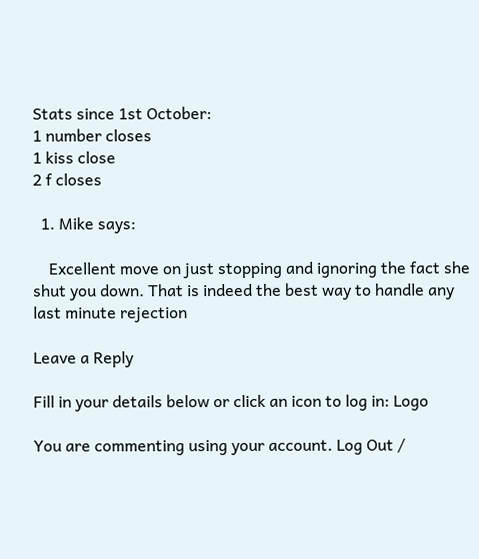Stats since 1st October:
1 number closes
1 kiss close
2 f closes

  1. Mike says:

    Excellent move on just stopping and ignoring the fact she shut you down. That is indeed the best way to handle any last minute rejection

Leave a Reply

Fill in your details below or click an icon to log in: Logo

You are commenting using your account. Log Out /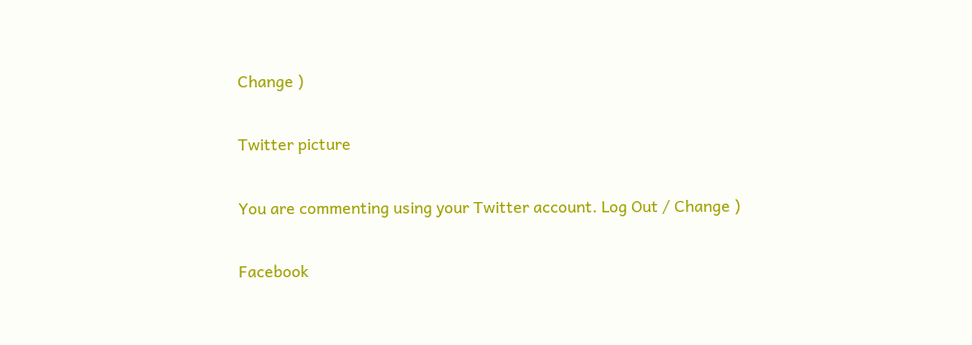Change )

Twitter picture

You are commenting using your Twitter account. Log Out / Change )

Facebook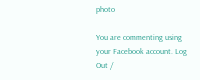photo

You are commenting using your Facebook account. Log Out /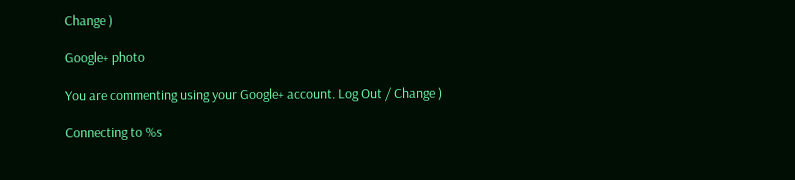Change )

Google+ photo

You are commenting using your Google+ account. Log Out / Change )

Connecting to %s